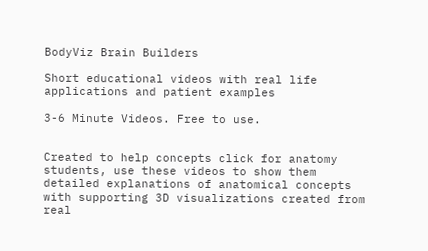BodyViz Brain Builders

Short educational videos with real life applications and patient examples

3-6 Minute Videos. Free to use.


Created to help concepts click for anatomy students, use these videos to show them detailed explanations of anatomical concepts with supporting 3D visualizations created from real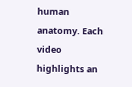human anatomy. Each video highlights an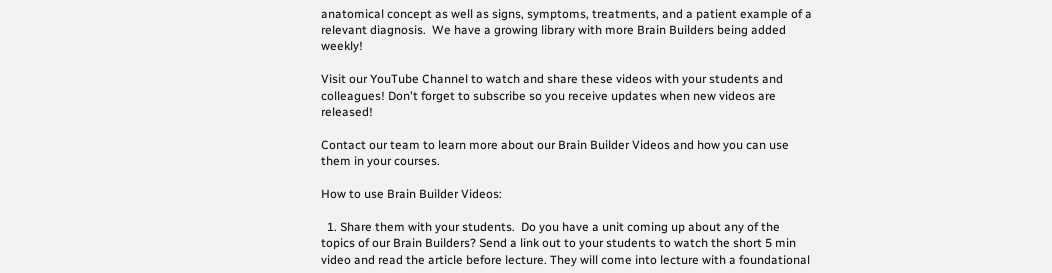anatomical concept as well as signs, symptoms, treatments, and a patient example of a relevant diagnosis.  We have a growing library with more Brain Builders being added weekly!

Visit our YouTube Channel to watch and share these videos with your students and colleagues! Don't forget to subscribe so you receive updates when new videos are released!

Contact our team to learn more about our Brain Builder Videos and how you can use them in your courses.

How to use Brain Builder Videos:

  1. Share them with your students.  Do you have a unit coming up about any of the topics of our Brain Builders? Send a link out to your students to watch the short 5 min video and read the article before lecture. They will come into lecture with a foundational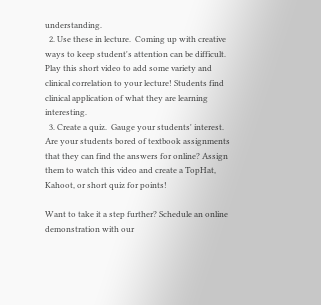understanding.
  2. Use these in lecture.  Coming up with creative ways to keep student's attention can be difficult. Play this short video to add some variety and clinical correlation to your lecture! Students find clinical application of what they are learning interesting.
  3. Create a quiz.  Gauge your students' interest. Are your students bored of textbook assignments that they can find the answers for online? Assign them to watch this video and create a TopHat, Kahoot, or short quiz for points!

Want to take it a step further? Schedule an online demonstration with our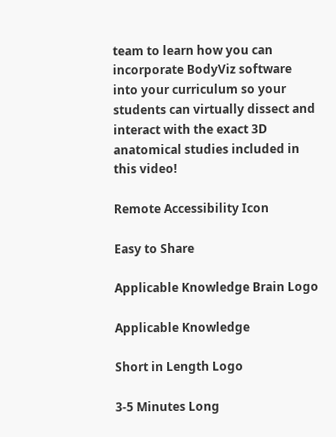team to learn how you can incorporate BodyViz software into your curriculum so your students can virtually dissect and interact with the exact 3D anatomical studies included in this video!

Remote Accessibility Icon

Easy to Share

Applicable Knowledge Brain Logo

Applicable Knowledge

Short in Length Logo

3-5 Minutes Long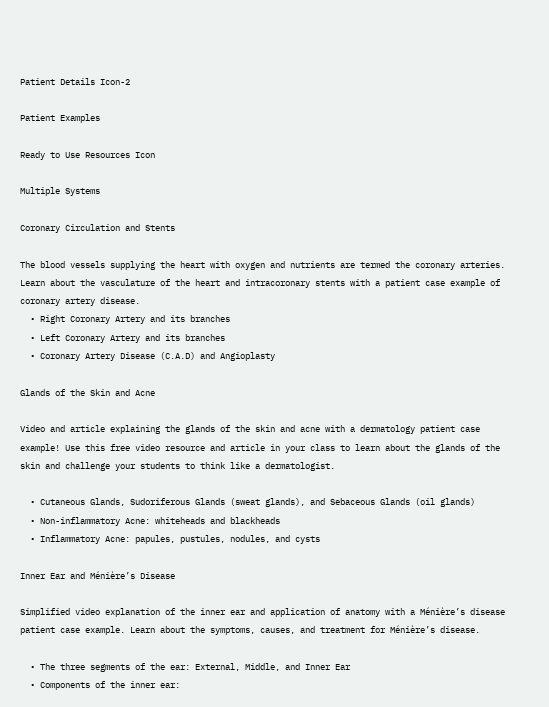Patient Details Icon-2

Patient Examples

Ready to Use Resources Icon

Multiple Systems

Coronary Circulation and Stents

The blood vessels supplying the heart with oxygen and nutrients are termed the coronary arteries. Learn about the vasculature of the heart and intracoronary stents with a patient case example of coronary artery disease.
  • Right Coronary Artery and its branches
  • Left Coronary Artery and its branches
  • Coronary Artery Disease (C.A.D) and Angioplasty

Glands of the Skin and Acne

Video and article explaining the glands of the skin and acne with a dermatology patient case example! Use this free video resource and article in your class to learn about the glands of the skin and challenge your students to think like a dermatologist.

  • Cutaneous Glands, Sudoriferous Glands (sweat glands), and Sebaceous Glands (oil glands)
  • Non-inflammatory Acne: whiteheads and blackheads
  • Inflammatory Acne: papules, pustules, nodules, and cysts

Inner Ear and Ménière’s Disease

Simplified video explanation of the inner ear and application of anatomy with a Ménière’s disease patient case example. Learn about the symptoms, causes, and treatment for Ménière’s disease.

  • The three segments of the ear: External, Middle, and Inner Ear
  • Components of the inner ear: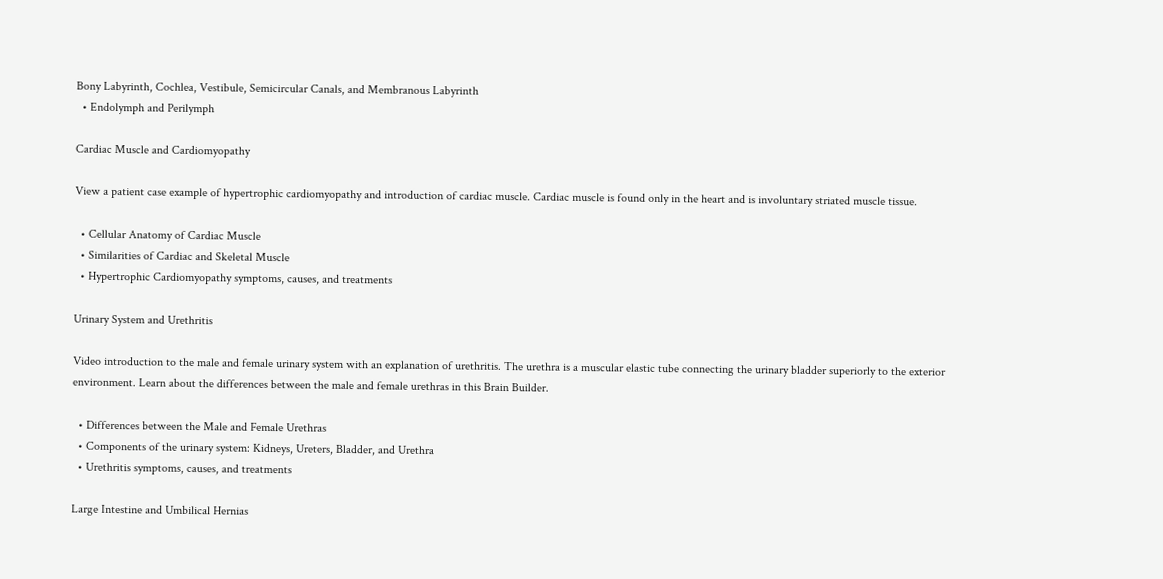Bony Labyrinth, Cochlea, Vestibule, Semicircular Canals, and Membranous Labyrinth
  • Endolymph and Perilymph

Cardiac Muscle and Cardiomyopathy

View a patient case example of hypertrophic cardiomyopathy and introduction of cardiac muscle. Cardiac muscle is found only in the heart and is involuntary striated muscle tissue.

  • Cellular Anatomy of Cardiac Muscle
  • Similarities of Cardiac and Skeletal Muscle
  • Hypertrophic Cardiomyopathy symptoms, causes, and treatments

Urinary System and Urethritis

Video introduction to the male and female urinary system with an explanation of urethritis. The urethra is a muscular elastic tube connecting the urinary bladder superiorly to the exterior environment. Learn about the differences between the male and female urethras in this Brain Builder.

  • Differences between the Male and Female Urethras
  • Components of the urinary system: Kidneys, Ureters, Bladder, and Urethra
  • Urethritis symptoms, causes, and treatments

Large Intestine and Umbilical Hernias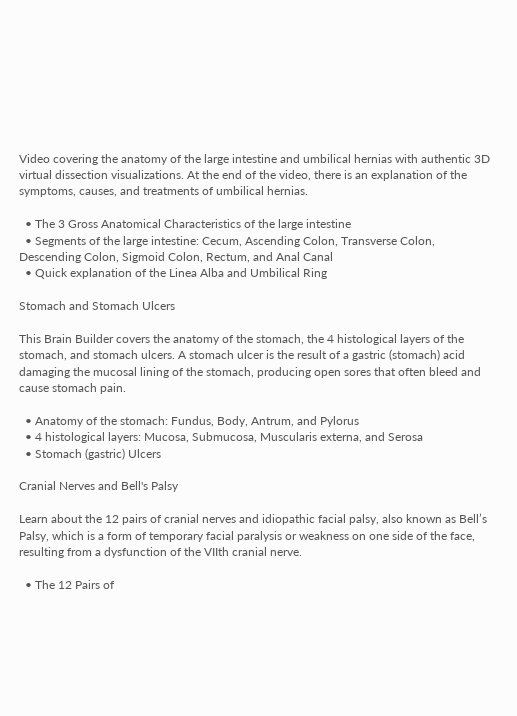Video covering the anatomy of the large intestine and umbilical hernias with authentic 3D virtual dissection visualizations. At the end of the video, there is an explanation of the symptoms, causes, and treatments of umbilical hernias.

  • The 3 Gross Anatomical Characteristics of the large intestine
  • Segments of the large intestine: Cecum, Ascending Colon, Transverse Colon, Descending Colon, Sigmoid Colon, Rectum, and Anal Canal
  • Quick explanation of the Linea Alba and Umbilical Ring

Stomach and Stomach Ulcers

This Brain Builder covers the anatomy of the stomach, the 4 histological layers of the stomach, and stomach ulcers. A stomach ulcer is the result of a gastric (stomach) acid damaging the mucosal lining of the stomach, producing open sores that often bleed and cause stomach pain.

  • Anatomy of the stomach: Fundus, Body, Antrum, and Pylorus
  • 4 histological layers: Mucosa, Submucosa, Muscularis externa, and Serosa
  • Stomach (gastric) Ulcers

Cranial Nerves and Bell's Palsy

Learn about the 12 pairs of cranial nerves and idiopathic facial palsy, also known as Bell’s Palsy, which is a form of temporary facial paralysis or weakness on one side of the face, resulting from a dysfunction of the VIIth cranial nerve.

  • The 12 Pairs of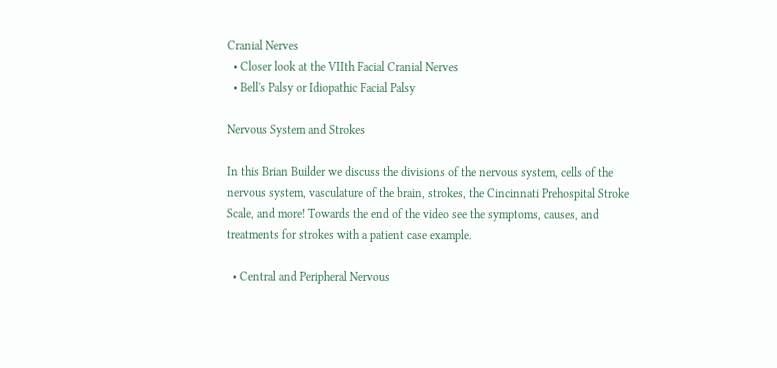Cranial Nerves
  • Closer look at the VIIth Facial Cranial Nerves
  • Bell's Palsy or Idiopathic Facial Palsy

Nervous System and Strokes

In this Brian Builder we discuss the divisions of the nervous system, cells of the nervous system, vasculature of the brain, strokes, the Cincinnati Prehospital Stroke Scale, and more! Towards the end of the video see the symptoms, causes, and treatments for strokes with a patient case example.

  • Central and Peripheral Nervous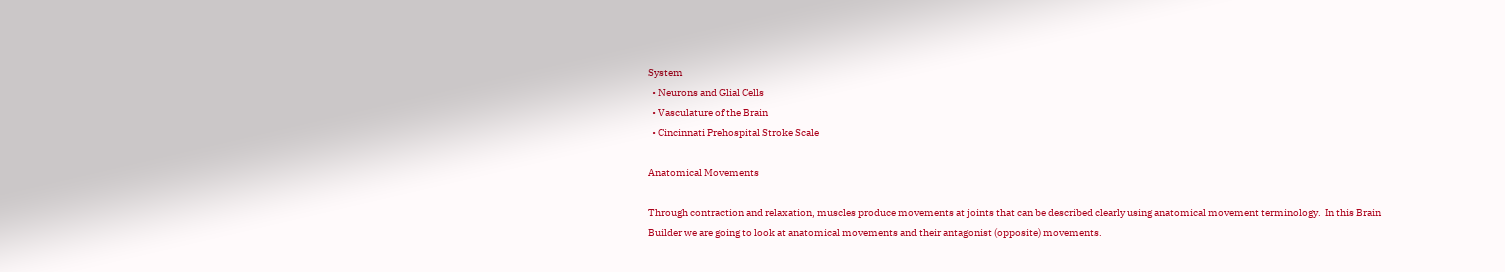System
  • Neurons and Glial Cells
  • Vasculature of the Brain
  • Cincinnati Prehospital Stroke Scale

Anatomical Movements

Through contraction and relaxation, muscles produce movements at joints that can be described clearly using anatomical movement terminology.  In this Brain Builder we are going to look at anatomical movements and their antagonist (opposite) movements.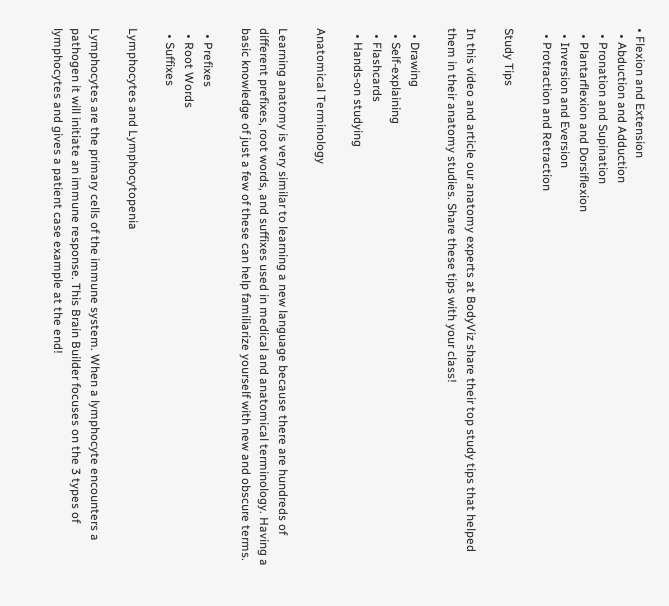• Flexion and Extension
  • Abduction and Adduction
  • Pronation and Supination
  • Plantarflexion and Dorsiflexion
  • Inversion and Eversion
  • Protraction and Retraction

Study Tips

In this video and article our anatomy experts at BodyViz share their top study tips that helped them in their anatomy studies. Share these tips with your class!

  • Drawing
  • Self-explaining
  • Flashcards
  • Hands-on studying

Anatomical Terminology

Learning anatomy is very similar to learning a new language because there are hundreds of different prefixes, root words, and suffixes used in medical and anatomical terminology. Having a basic knowledge of just a few of these can help familiarize yourself with new and obscure terms.

  • Prefixes
  • Root Words
  • Suffixes

Lymphocytes and Lymphocytopenia

Lymphocytes are the primary cells of the immune system. When a lymphocyte encounters a pathogen it will initiate an immune response. This Brain Builder focuses on the 3 types of lymphocytes and gives a patient case example at the end!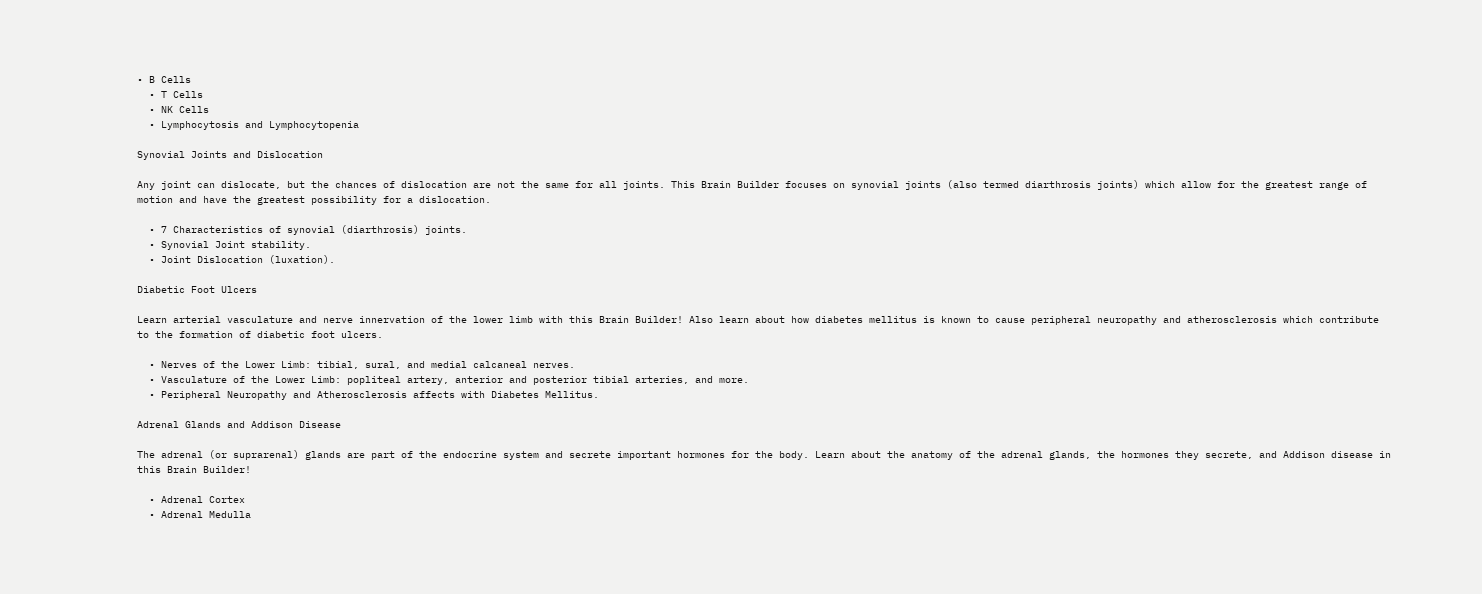• B Cells
  • T Cells
  • NK Cells
  • Lymphocytosis and Lymphocytopenia

Synovial Joints and Dislocation

Any joint can dislocate, but the chances of dislocation are not the same for all joints. This Brain Builder focuses on synovial joints (also termed diarthrosis joints) which allow for the greatest range of motion and have the greatest possibility for a dislocation.

  • 7 Characteristics of synovial (diarthrosis) joints.
  • Synovial Joint stability.
  • Joint Dislocation (luxation).

Diabetic Foot Ulcers

Learn arterial vasculature and nerve innervation of the lower limb with this Brain Builder! Also learn about how diabetes mellitus is known to cause peripheral neuropathy and atherosclerosis which contribute to the formation of diabetic foot ulcers.

  • Nerves of the Lower Limb: tibial, sural, and medial calcaneal nerves.
  • Vasculature of the Lower Limb: popliteal artery, anterior and posterior tibial arteries, and more.
  • Peripheral Neuropathy and Atherosclerosis affects with Diabetes Mellitus.

Adrenal Glands and Addison Disease

The adrenal (or suprarenal) glands are part of the endocrine system and secrete important hormones for the body. Learn about the anatomy of the adrenal glands, the hormones they secrete, and Addison disease in this Brain Builder!

  • Adrenal Cortex
  • Adrenal Medulla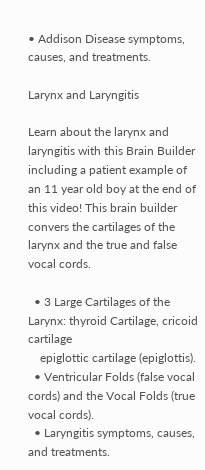• Addison Disease symptoms, causes, and treatments.

Larynx and Laryngitis

Learn about the larynx and laryngitis with this Brain Builder including a patient example of an 11 year old boy at the end of this video! This brain builder convers the cartilages of the larynx and the true and false vocal cords.

  • 3 Large Cartilages of the Larynx: thyroid Cartilage, cricoid cartilage
    epiglottic cartilage (epiglottis).
  • Ventricular Folds (false vocal cords) and the Vocal Folds (true vocal cords).
  • Laryngitis symptoms, causes, and treatments.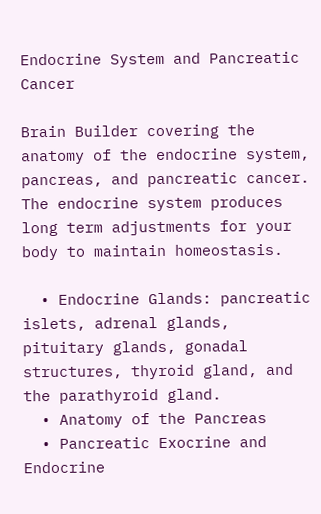Endocrine System and Pancreatic Cancer

Brain Builder covering the anatomy of the endocrine system, pancreas, and pancreatic cancer. The endocrine system produces long term adjustments for your body to maintain homeostasis.

  • Endocrine Glands: pancreatic islets, adrenal glands, pituitary glands, gonadal structures, thyroid gland, and the parathyroid gland.
  • Anatomy of the Pancreas
  • Pancreatic Exocrine and Endocrine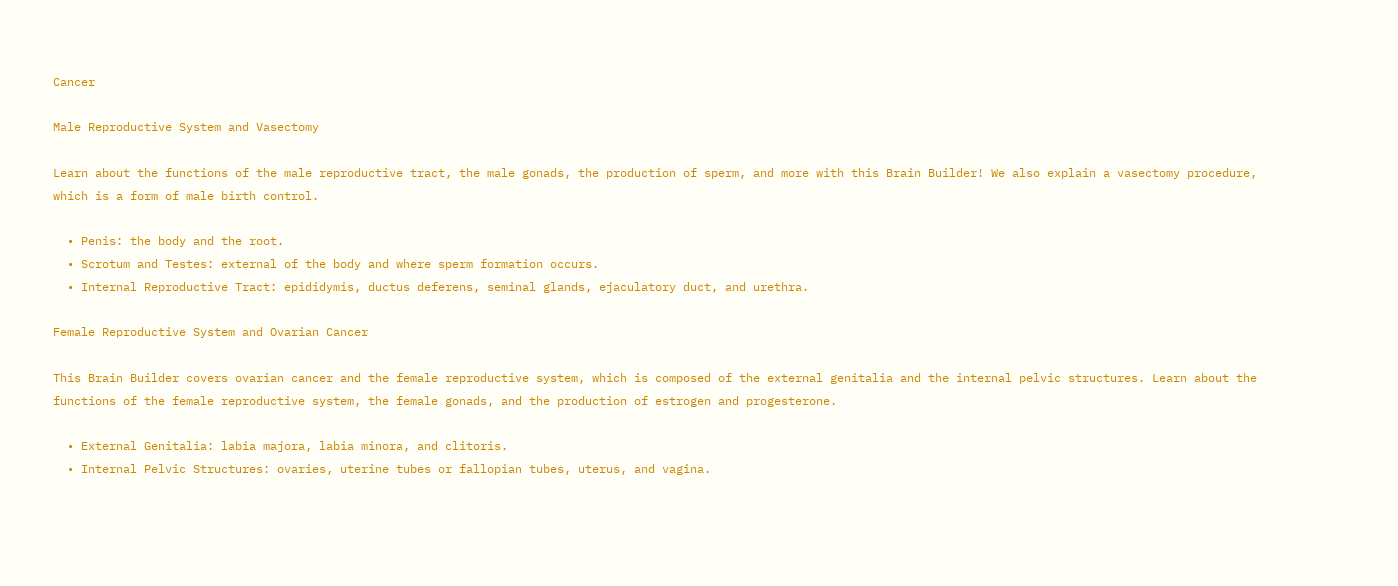Cancer

Male Reproductive System and Vasectomy

Learn about the functions of the male reproductive tract, the male gonads, the production of sperm, and more with this Brain Builder! We also explain a vasectomy procedure, which is a form of male birth control.

  • Penis: the body and the root.
  • Scrotum and Testes: external of the body and where sperm formation occurs.
  • Internal Reproductive Tract: epididymis, ductus deferens, seminal glands, ejaculatory duct, and urethra.

Female Reproductive System and Ovarian Cancer

This Brain Builder covers ovarian cancer and the female reproductive system, which is composed of the external genitalia and the internal pelvic structures. Learn about the functions of the female reproductive system, the female gonads, and the production of estrogen and progesterone.

  • External Genitalia: labia majora, labia minora, and clitoris.
  • Internal Pelvic Structures: ovaries, uterine tubes or fallopian tubes, uterus, and vagina.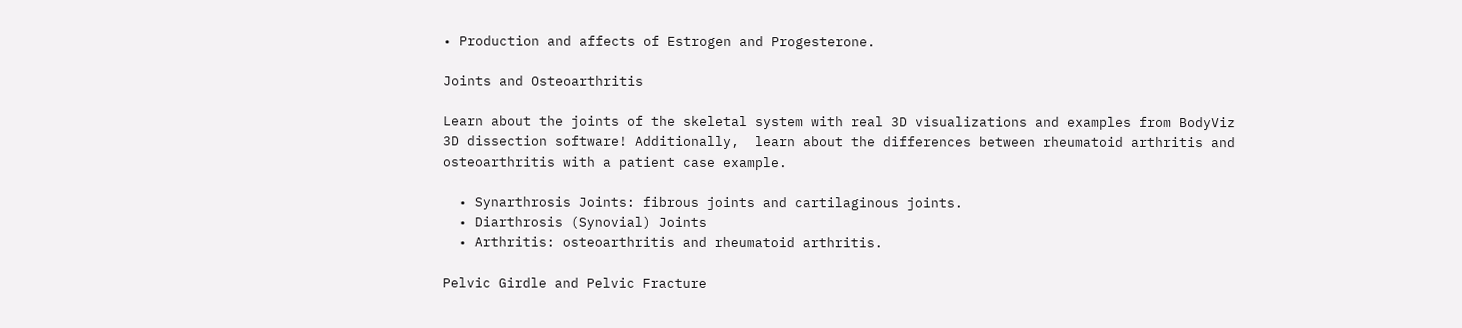• Production and affects of Estrogen and Progesterone.

Joints and Osteoarthritis

Learn about the joints of the skeletal system with real 3D visualizations and examples from BodyViz 3D dissection software! Additionally,  learn about the differences between rheumatoid arthritis and osteoarthritis with a patient case example.

  • Synarthrosis Joints: fibrous joints and cartilaginous joints.
  • Diarthrosis (Synovial) Joints
  • Arthritis: osteoarthritis and rheumatoid arthritis.

Pelvic Girdle and Pelvic Fracture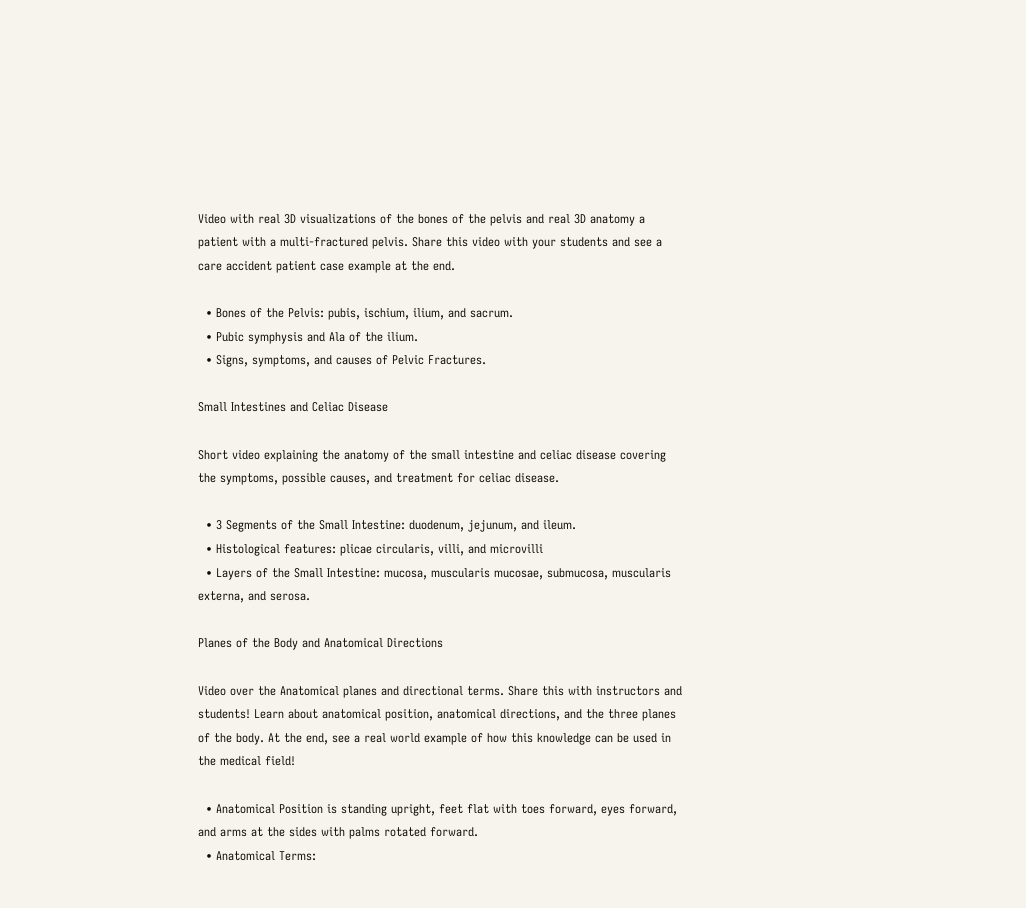Video with real 3D visualizations of the bones of the pelvis and real 3D anatomy a patient with a multi-fractured pelvis. Share this video with your students and see a care accident patient case example at the end.

  • Bones of the Pelvis: pubis, ischium, ilium, and sacrum.
  • Pubic symphysis and Ala of the ilium.
  • Signs, symptoms, and causes of Pelvic Fractures.

Small Intestines and Celiac Disease

Short video explaining the anatomy of the small intestine and celiac disease covering the symptoms, possible causes, and treatment for celiac disease.

  • 3 Segments of the Small Intestine: duodenum, jejunum, and ileum.
  • Histological features: plicae circularis, villi, and microvilli
  • Layers of the Small Intestine: mucosa, muscularis mucosae, submucosa, muscularis externa, and serosa.

Planes of the Body and Anatomical Directions

Video over the Anatomical planes and directional terms. Share this with instructors and students! Learn about anatomical position, anatomical directions, and the three planes of the body. At the end, see a real world example of how this knowledge can be used in the medical field!

  • Anatomical Position is standing upright, feet flat with toes forward, eyes forward, and arms at the sides with palms rotated forward.
  • Anatomical Terms: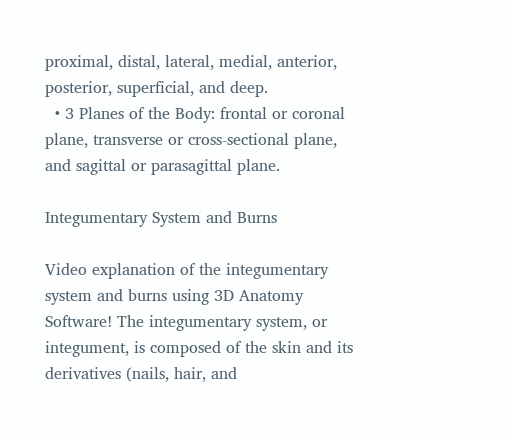proximal, distal, lateral, medial, anterior, posterior, superficial, and deep.
  • 3 Planes of the Body: frontal or coronal plane, transverse or cross-sectional plane, and sagittal or parasagittal plane.

Integumentary System and Burns

Video explanation of the integumentary system and burns using 3D Anatomy Software! The integumentary system, or integument, is composed of the skin and its derivatives (nails, hair, and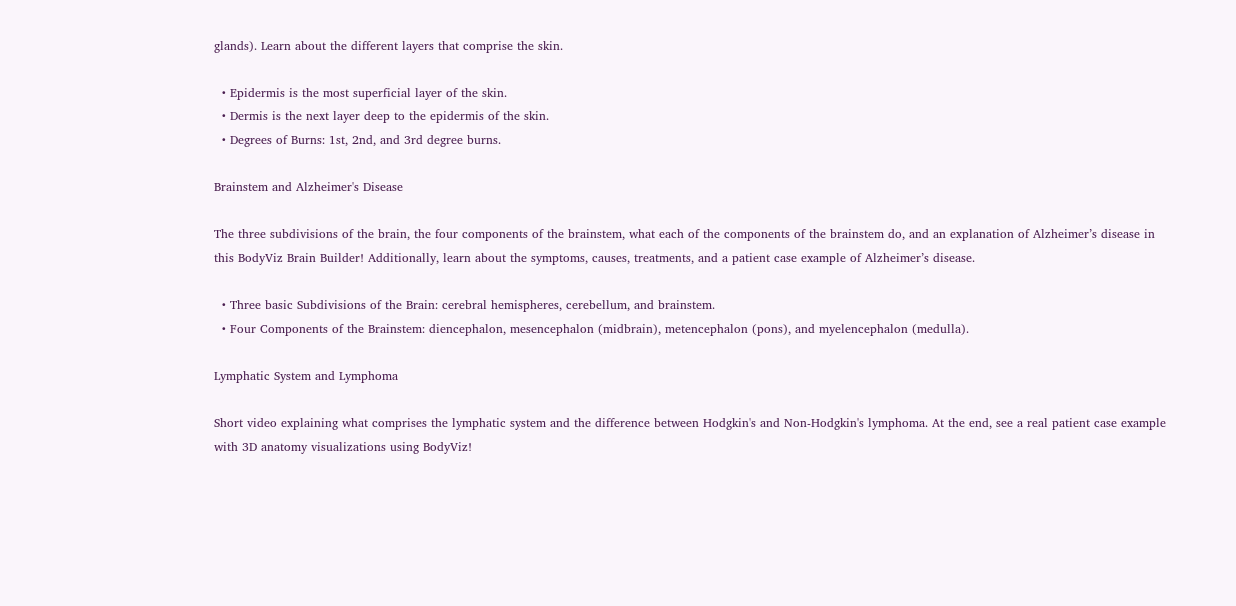glands). Learn about the different layers that comprise the skin.

  • Epidermis is the most superficial layer of the skin.
  • Dermis is the next layer deep to the epidermis of the skin.
  • Degrees of Burns: 1st, 2nd, and 3rd degree burns.

Brainstem and Alzheimer's Disease

The three subdivisions of the brain, the four components of the brainstem, what each of the components of the brainstem do, and an explanation of Alzheimer’s disease in this BodyViz Brain Builder! Additionally, learn about the symptoms, causes, treatments, and a patient case example of Alzheimer’s disease.

  • Three basic Subdivisions of the Brain: cerebral hemispheres, cerebellum, and brainstem.
  • Four Components of the Brainstem: diencephalon, mesencephalon (midbrain), metencephalon (pons), and myelencephalon (medulla).

Lymphatic System and Lymphoma

Short video explaining what comprises the lymphatic system and the difference between Hodgkin's and Non-Hodgkin's lymphoma. At the end, see a real patient case example with 3D anatomy visualizations using BodyViz!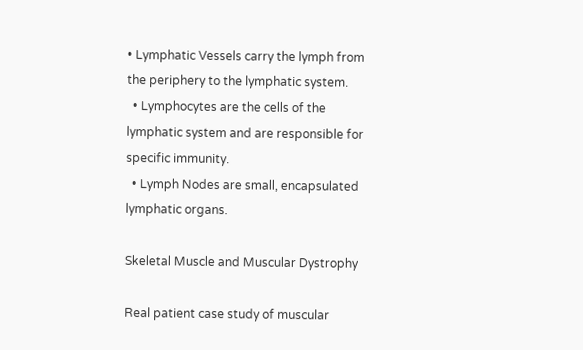• Lymphatic Vessels carry the lymph from the periphery to the lymphatic system.
  • Lymphocytes are the cells of the lymphatic system and are responsible for specific immunity.
  • Lymph Nodes are small, encapsulated lymphatic organs.

Skeletal Muscle and Muscular Dystrophy

Real patient case study of muscular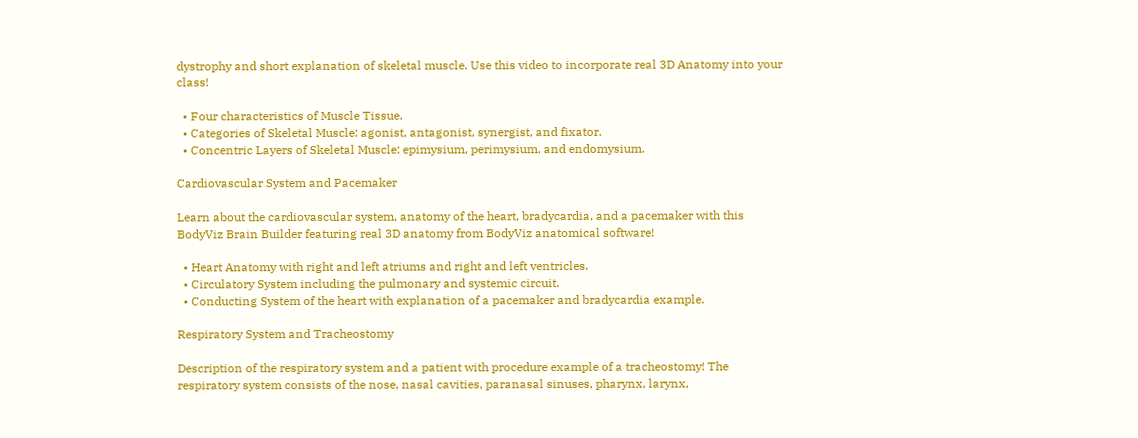dystrophy and short explanation of skeletal muscle. Use this video to incorporate real 3D Anatomy into your class!

  • Four characteristics of Muscle Tissue.
  • Categories of Skeletal Muscle: agonist, antagonist, synergist, and fixator.
  • Concentric Layers of Skeletal Muscle: epimysium, perimysium, and endomysium.

Cardiovascular System and Pacemaker

Learn about the cardiovascular system, anatomy of the heart, bradycardia, and a pacemaker with this BodyViz Brain Builder featuring real 3D anatomy from BodyViz anatomical software!

  • Heart Anatomy with right and left atriums and right and left ventricles.
  • Circulatory System including the pulmonary and systemic circuit.
  • Conducting System of the heart with explanation of a pacemaker and bradycardia example.

Respiratory System and Tracheostomy

Description of the respiratory system and a patient with procedure example of a tracheostomy! The respiratory system consists of the nose, nasal cavities, paranasal sinuses, pharynx, larynx,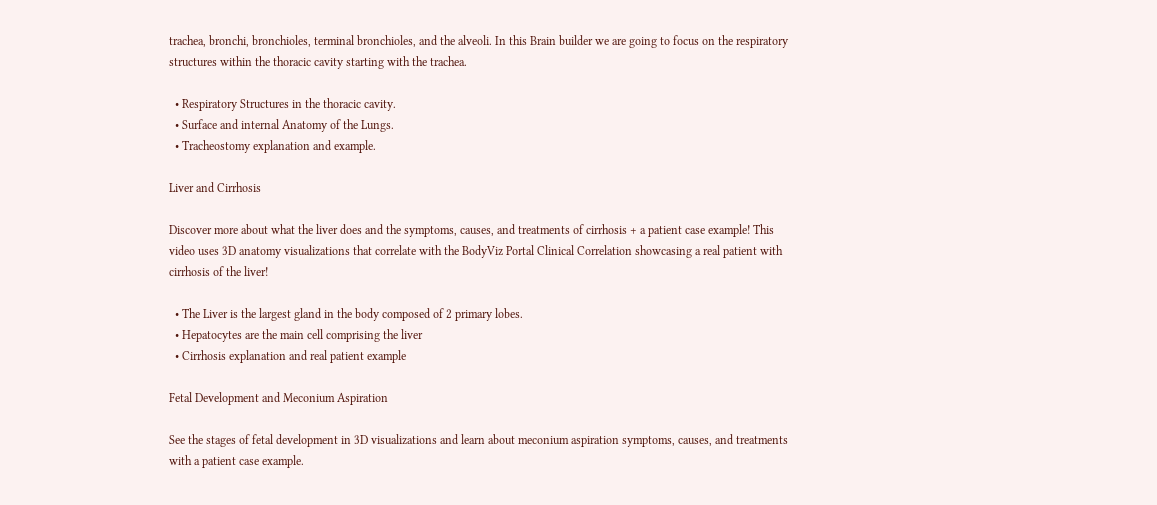trachea, bronchi, bronchioles, terminal bronchioles, and the alveoli. In this Brain builder we are going to focus on the respiratory structures within the thoracic cavity starting with the trachea.

  • Respiratory Structures in the thoracic cavity.
  • Surface and internal Anatomy of the Lungs.
  • Tracheostomy explanation and example.

Liver and Cirrhosis

Discover more about what the liver does and the symptoms, causes, and treatments of cirrhosis + a patient case example! This video uses 3D anatomy visualizations that correlate with the BodyViz Portal Clinical Correlation showcasing a real patient with cirrhosis of the liver!

  • The Liver is the largest gland in the body composed of 2 primary lobes.
  • Hepatocytes are the main cell comprising the liver
  • Cirrhosis explanation and real patient example

Fetal Development and Meconium Aspiration

See the stages of fetal development in 3D visualizations and learn about meconium aspiration symptoms, causes, and treatments with a patient case example.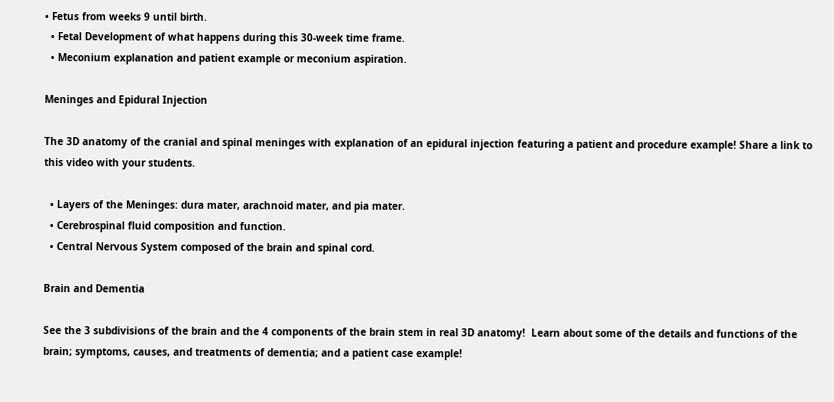• Fetus from weeks 9 until birth.
  • Fetal Development of what happens during this 30-week time frame.
  • Meconium explanation and patient example or meconium aspiration.

Meninges and Epidural Injection

The 3D anatomy of the cranial and spinal meninges with explanation of an epidural injection featuring a patient and procedure example! Share a link to this video with your students.

  • Layers of the Meninges: dura mater, arachnoid mater, and pia mater.
  • Cerebrospinal fluid composition and function.
  • Central Nervous System composed of the brain and spinal cord.

Brain and Dementia

See the 3 subdivisions of the brain and the 4 components of the brain stem in real 3D anatomy!  Learn about some of the details and functions of the brain; symptoms, causes, and treatments of dementia; and a patient case example!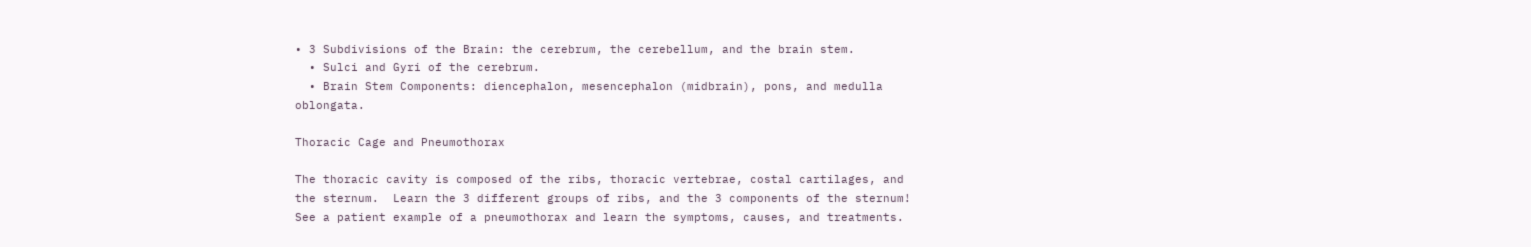• 3 Subdivisions of the Brain: the cerebrum, the cerebellum, and the brain stem.
  • Sulci and Gyri of the cerebrum.
  • Brain Stem Components: diencephalon, mesencephalon (midbrain), pons, and medulla oblongata.

Thoracic Cage and Pneumothorax

The thoracic cavity is composed of the ribs, thoracic vertebrae, costal cartilages, and the sternum.  Learn the 3 different groups of ribs, and the 3 components of the sternum! See a patient example of a pneumothorax and learn the symptoms, causes, and treatments.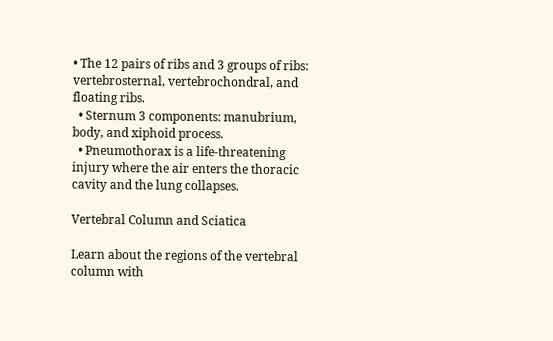• The 12 pairs of ribs and 3 groups of ribs: vertebrosternal, vertebrochondral, and floating ribs.
  • Sternum 3 components: manubrium, body, and xiphoid process.
  • Pneumothorax is a life-threatening injury where the air enters the thoracic cavity and the lung collapses.

Vertebral Column and Sciatica

Learn about the regions of the vertebral column with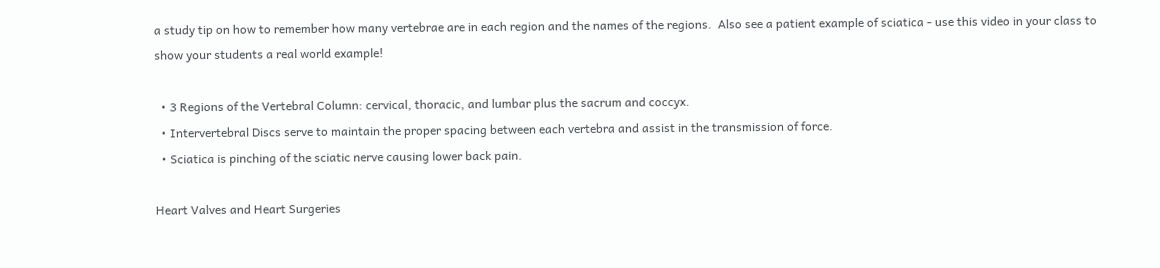a study tip on how to remember how many vertebrae are in each region and the names of the regions.  Also see a patient example of sciatica - use this video in your class to show your students a real world example!

  • 3 Regions of the Vertebral Column: cervical, thoracic, and lumbar plus the sacrum and coccyx.
  • Intervertebral Discs serve to maintain the proper spacing between each vertebra and assist in the transmission of force.
  • Sciatica is pinching of the sciatic nerve causing lower back pain.

Heart Valves and Heart Surgeries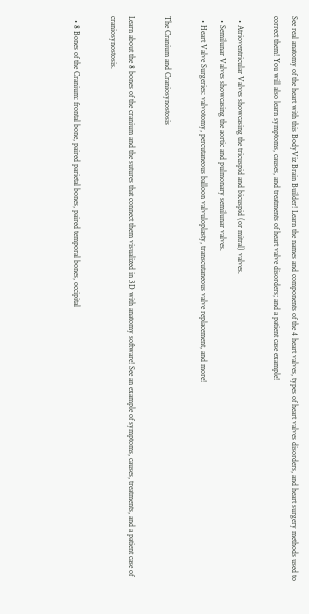See real anatomy of the heart with this BodyViz Brain Builder! Learn the names and components of the 4 heart valves, types of heart valves disorders, and heart surgery methods used to correct them! You will also learn symptoms, causes, and treatments of heart valve disorders; and a patient case example!

  • Atrioventricular Valves showcasing the tricuspid and bicuspid (or mitral) valves.
  • Semilunar Valves showcasing the aortic and pulmonary semilunar valves.
  • Heart Valve Surgeries: valvotomy, percutaneous balloon valvuloplasty, transcutaneous valve replacement, and more!

The Cranium and Craniosynostosis

Learn about the 8 bones of the cranium and the sutures that connect them visualized in 3D with anatomy software! See an example of symptoms, causes, treatments, and a patient case of craniosynostosis.

  • 8 Bones of the Cranium: frontal bone, paired parietal bones, paired temporal bones, occipital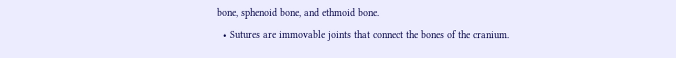bone, sphenoid bone, and ethmoid bone.
  • Sutures are immovable joints that connect the bones of the cranium.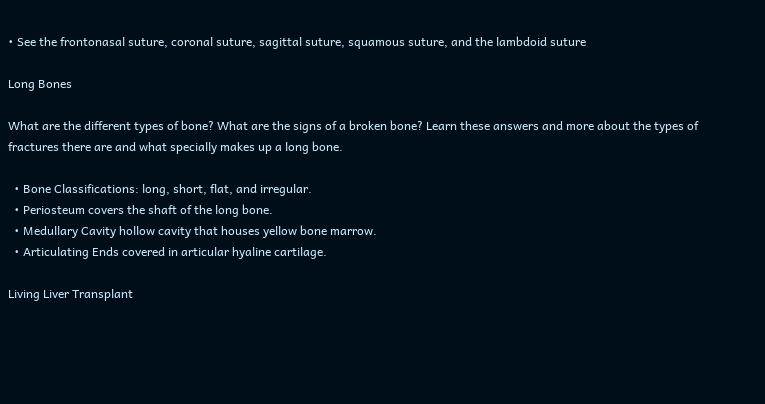• See the frontonasal suture, coronal suture, sagittal suture, squamous suture, and the lambdoid suture

Long Bones

What are the different types of bone? What are the signs of a broken bone? Learn these answers and more about the types of fractures there are and what specially makes up a long bone.

  • Bone Classifications: long, short, flat, and irregular.
  • Periosteum covers the shaft of the long bone.
  • Medullary Cavity hollow cavity that houses yellow bone marrow.
  • Articulating Ends covered in articular hyaline cartilage.

Living Liver Transplant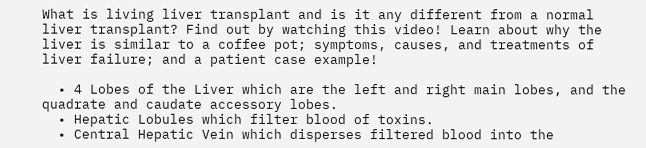What is living liver transplant and is it any different from a normal liver transplant? Find out by watching this video! Learn about why the liver is similar to a coffee pot; symptoms, causes, and treatments of liver failure; and a patient case example!

  • 4 Lobes of the Liver which are the left and right main lobes, and the quadrate and caudate accessory lobes.
  • Hepatic Lobules which filter blood of toxins.
  • Central Hepatic Vein which disperses filtered blood into the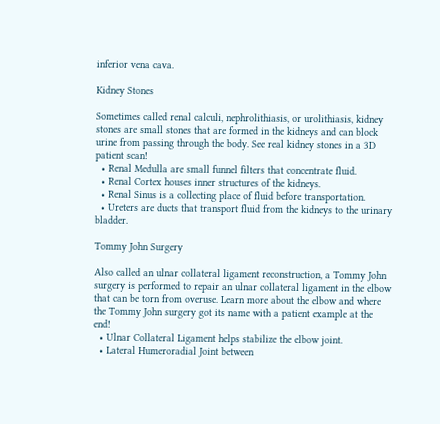inferior vena cava.

Kidney Stones

Sometimes called renal calculi, nephrolithiasis, or urolithiasis, kidney stones are small stones that are formed in the kidneys and can block urine from passing through the body. See real kidney stones in a 3D patient scan!
  • Renal Medulla are small funnel filters that concentrate fluid.
  • Renal Cortex houses inner structures of the kidneys.
  • Renal Sinus is a collecting place of fluid before transportation.
  • Ureters are ducts that transport fluid from the kidneys to the urinary bladder.

Tommy John Surgery

Also called an ulnar collateral ligament reconstruction, a Tommy John surgery is performed to repair an ulnar collateral ligament in the elbow that can be torn from overuse. Learn more about the elbow and where the Tommy John surgery got its name with a patient example at the end!
  • Ulnar Collateral Ligament helps stabilize the elbow joint.
  • Lateral Humeroradial Joint between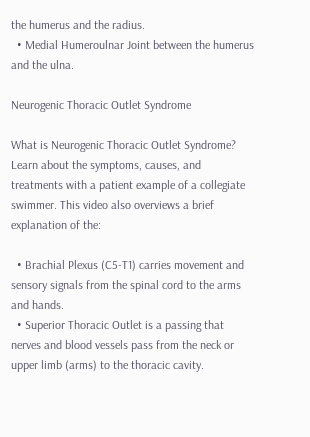the humerus and the radius.
  • Medial Humeroulnar Joint between the humerus and the ulna.

Neurogenic Thoracic Outlet Syndrome

What is Neurogenic Thoracic Outlet Syndrome? Learn about the symptoms, causes, and treatments with a patient example of a collegiate swimmer. This video also overviews a brief explanation of the:

  • Brachial Plexus (C5-T1) carries movement and sensory signals from the spinal cord to the arms and hands.
  • Superior Thoracic Outlet is a passing that nerves and blood vessels pass from the neck or upper limb (arms) to the thoracic cavity.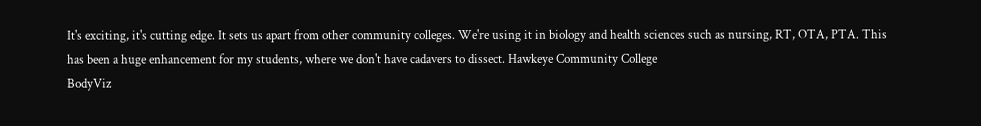It's exciting, it's cutting edge. It sets us apart from other community colleges. We're using it in biology and health sciences such as nursing, RT, OTA, PTA. This has been a huge enhancement for my students, where we don't have cadavers to dissect. Hawkeye Community College
BodyViz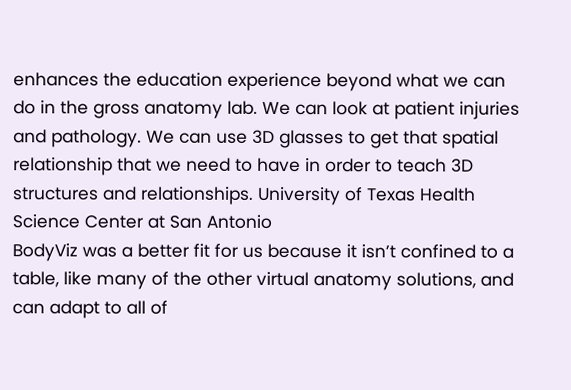enhances the education experience beyond what we can do in the gross anatomy lab. We can look at patient injuries and pathology. We can use 3D glasses to get that spatial relationship that we need to have in order to teach 3D structures and relationships. University of Texas Health Science Center at San Antonio
BodyViz was a better fit for us because it isn’t confined to a table, like many of the other virtual anatomy solutions, and can adapt to all of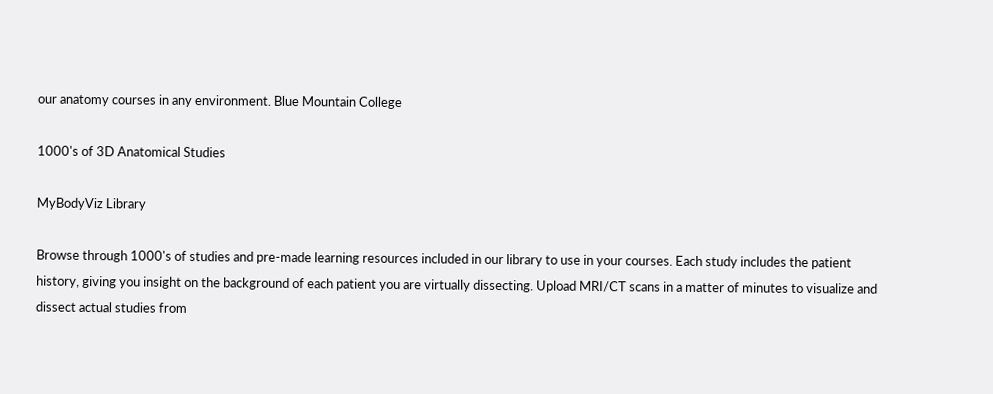our anatomy courses in any environment. Blue Mountain College

1000's of 3D Anatomical Studies

MyBodyViz Library

Browse through 1000's of studies and pre-made learning resources included in our library to use in your courses. Each study includes the patient history, giving you insight on the background of each patient you are virtually dissecting. Upload MRI/CT scans in a matter of minutes to visualize and dissect actual studies from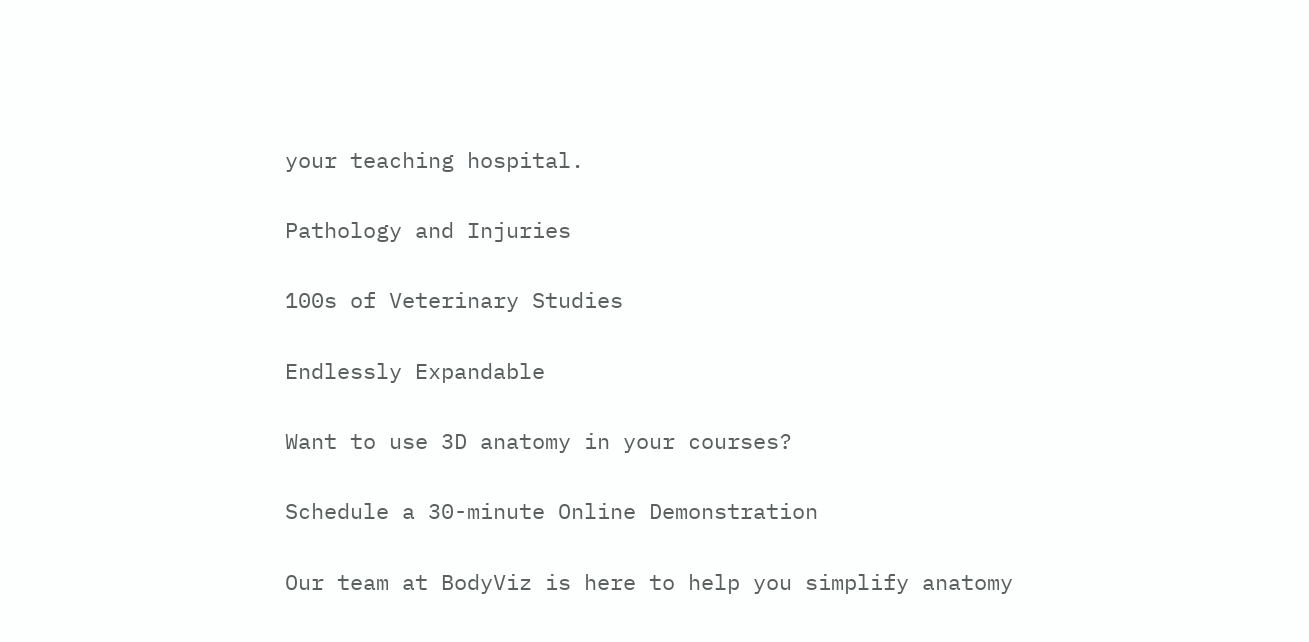your teaching hospital.

Pathology and Injuries

100s of Veterinary Studies

Endlessly Expandable

Want to use 3D anatomy in your courses?

Schedule a 30-minute Online Demonstration

Our team at BodyViz is here to help you simplify anatomy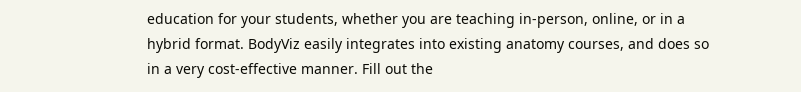education for your students, whether you are teaching in-person, online, or in a hybrid format. BodyViz easily integrates into existing anatomy courses, and does so in a very cost-effective manner. Fill out the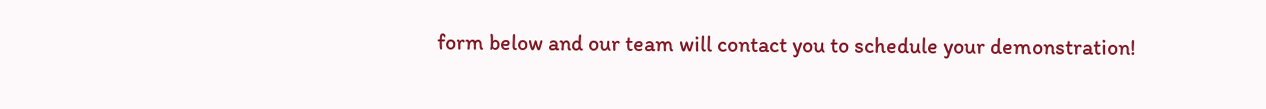form below and our team will contact you to schedule your demonstration!